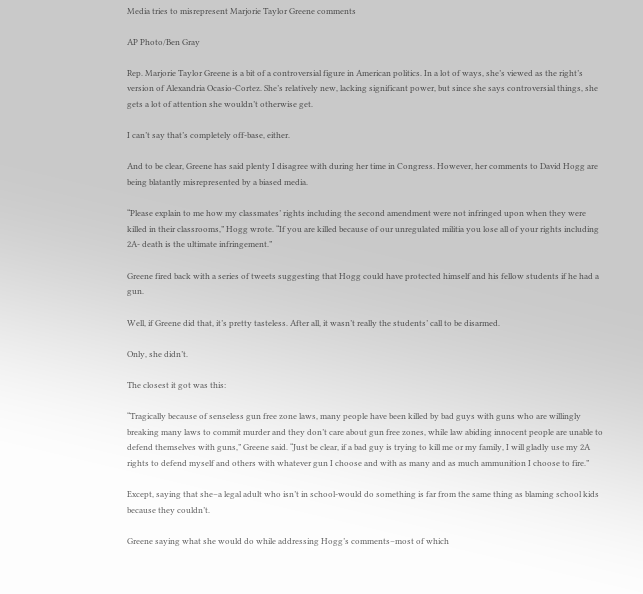Media tries to misrepresent Marjorie Taylor Greene comments

AP Photo/Ben Gray

Rep. Marjorie Taylor Greene is a bit of a controversial figure in American politics. In a lot of ways, she’s viewed as the right’s version of Alexandria Ocasio-Cortez. She’s relatively new, lacking significant power, but since she says controversial things, she gets a lot of attention she wouldn’t otherwise get.

I can’t say that’s completely off-base, either.

And to be clear, Greene has said plenty I disagree with during her time in Congress. However, her comments to David Hogg are being blatantly misrepresented by a biased media.

“Please explain to me how my classmates’ rights including the second amendment were not infringed upon when they were killed in their classrooms,” Hogg wrote. “If you are killed because of our unregulated militia you lose all of your rights including 2A- death is the ultimate infringement.”

Greene fired back with a series of tweets suggesting that Hogg could have protected himself and his fellow students if he had a gun.

Well, if Greene did that, it’s pretty tasteless. After all, it wasn’t really the students’ call to be disarmed.

Only, she didn’t.

The closest it got was this:

“Tragically because of senseless gun free zone laws, many people have been killed by bad guys with guns who are willingly breaking many laws to commit murder and they don’t care about gun free zones, while law abiding innocent people are unable to defend themselves with guns,” Greene said. “Just be clear, if a bad guy is trying to kill me or my family, I will gladly use my 2A rights to defend myself and others with whatever gun I choose and with as many and as much ammunition I choose to fire.”

Except, saying that she–a legal adult who isn’t in school-would do something is far from the same thing as blaming school kids because they couldn’t.

Greene saying what she would do while addressing Hogg’s comments–most of which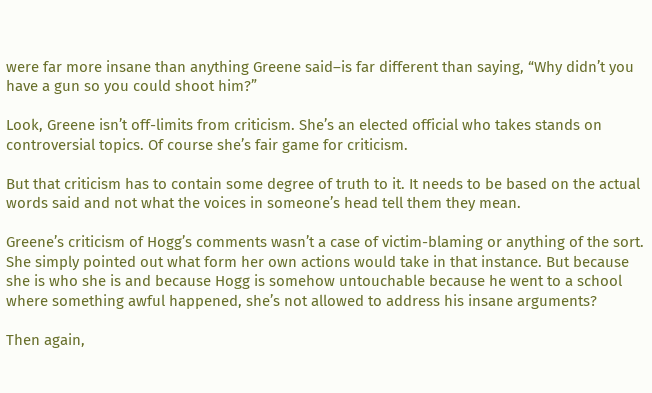were far more insane than anything Greene said–is far different than saying, “Why didn’t you have a gun so you could shoot him?”

Look, Greene isn’t off-limits from criticism. She’s an elected official who takes stands on controversial topics. Of course she’s fair game for criticism.

But that criticism has to contain some degree of truth to it. It needs to be based on the actual words said and not what the voices in someone’s head tell them they mean.

Greene’s criticism of Hogg’s comments wasn’t a case of victim-blaming or anything of the sort. She simply pointed out what form her own actions would take in that instance. But because she is who she is and because Hogg is somehow untouchable because he went to a school where something awful happened, she’s not allowed to address his insane arguments?

Then again,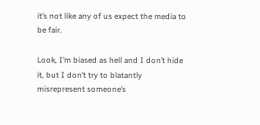it’s not like any of us expect the media to be fair.

Look, I’m biased as hell and I don’t hide it, but I don’t try to blatantly misrepresent someone’s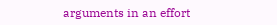arguments in an effort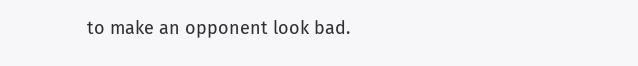to make an opponent look bad.